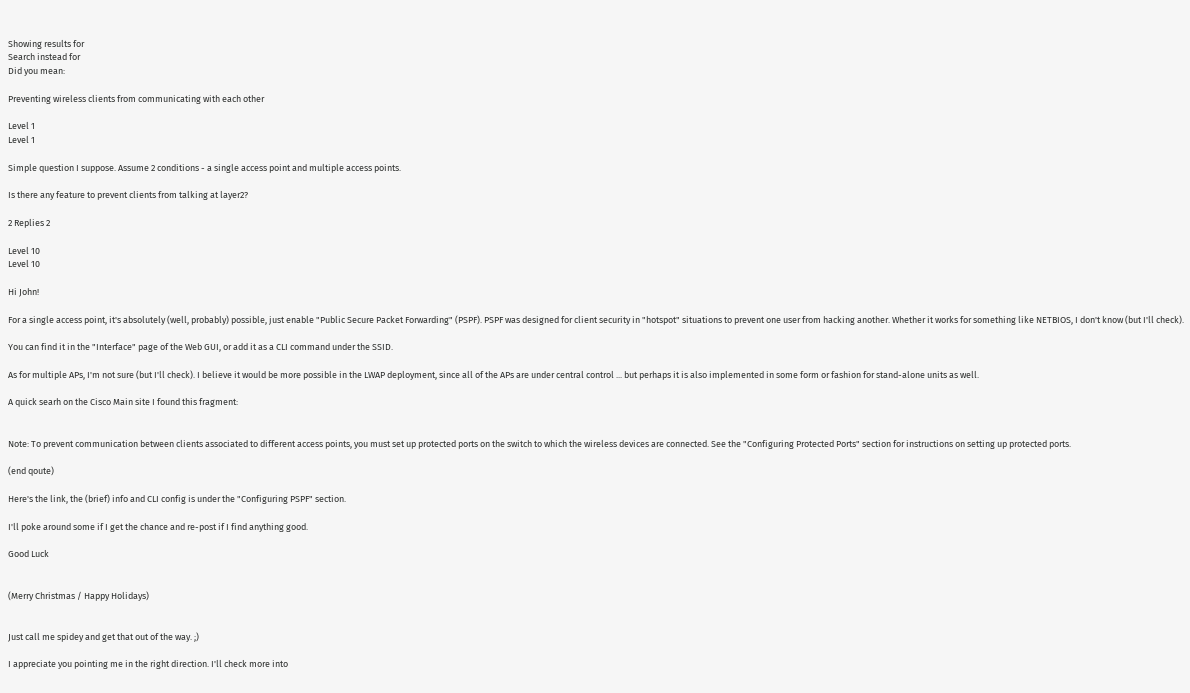Showing results for
Search instead for
Did you mean:

Preventing wireless clients from communicating with each other

Level 1
Level 1

Simple question I suppose. Assume 2 conditions - a single access point and multiple access points.

Is there any feature to prevent clients from talking at layer2?

2 Replies 2

Level 10
Level 10

Hi John!

For a single access point, it's absolutely (well, probably) possible, just enable "Public Secure Packet Forwarding" (PSPF). PSPF was designed for client security in "hotspot" situations to prevent one user from hacking another. Whether it works for something like NETBIOS, I don't know (but I'll check).

You can find it in the "Interface" page of the Web GUI, or add it as a CLI command under the SSID.

As for multiple APs, I'm not sure (but I'll check). I believe it would be more possible in the LWAP deployment, since all of the APs are under central control ... but perhaps it is also implemented in some form or fashion for stand-alone units as well.

A quick searh on the Cisco Main site I found this fragment:


Note: To prevent communication between clients associated to different access points, you must set up protected ports on the switch to which the wireless devices are connected. See the "Configuring Protected Ports" section for instructions on setting up protected ports.

(end qoute)

Here's the link, the (brief) info and CLI config is under the "Configuring PSPF" section.

I'll poke around some if I get the chance and re-post if I find anything good.

Good Luck


(Merry Christmas / Happy Holidays)


Just call me spidey and get that out of the way. ;)

I appreciate you pointing me in the right direction. I'll check more into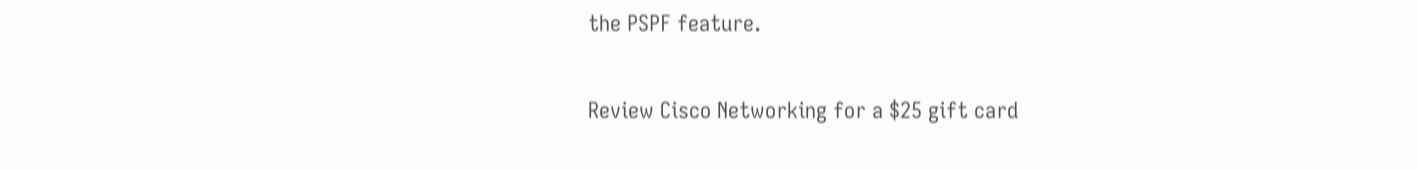the PSPF feature.

Review Cisco Networking for a $25 gift card